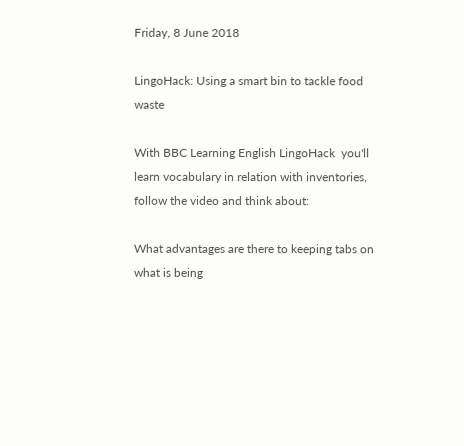Friday, 8 June 2018

LingoHack: Using a smart bin to tackle food waste

With BBC Learning English LingoHack  you'll learn vocabulary in relation with inventories, follow the video and think about:

What advantages are there to keeping tabs on what is being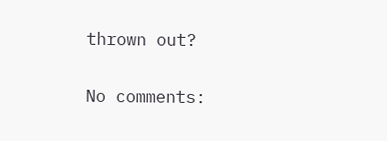thrown out?

No comments: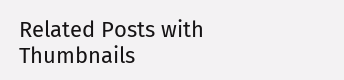Related Posts with Thumbnails